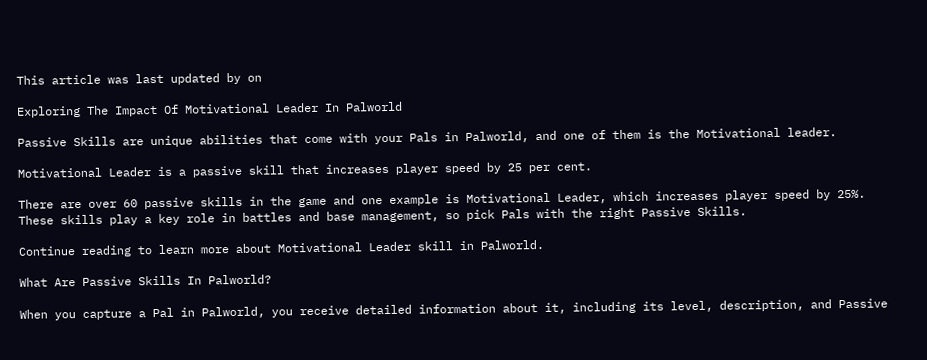This article was last updated by on

Exploring The Impact Of Motivational Leader In Palworld

Passive Skills are unique abilities that come with your Pals in Palworld, and one of them is the Motivational leader.

Motivational Leader is a passive skill that increases player speed by 25 per cent.

There are over 60 passive skills in the game and one example is Motivational Leader, which increases player speed by 25%. These skills play a key role in battles and base management, so pick Pals with the right Passive Skills.

Continue reading to learn more about Motivational Leader skill in Palworld.

What Are Passive Skills In Palworld?

When you capture a Pal in Palworld, you receive detailed information about it, including its level, description, and Passive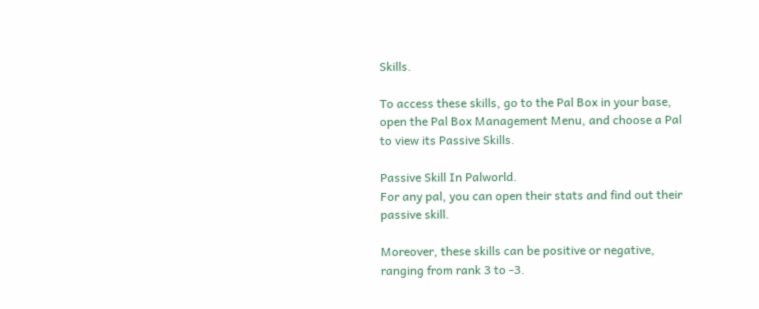Skills.

To access these skills, go to the Pal Box in your base, open the Pal Box Management Menu, and choose a Pal to view its Passive Skills.

Passive Skill In Palworld.
For any pal, you can open their stats and find out their passive skill.

Moreover, these skills can be positive or negative, ranging from rank 3 to -3.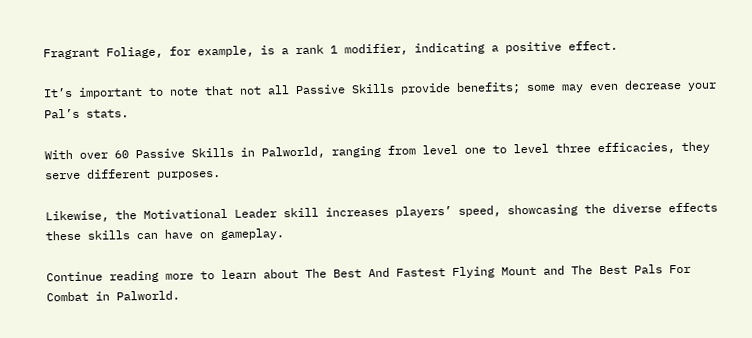Fragrant Foliage, for example, is a rank 1 modifier, indicating a positive effect.

It’s important to note that not all Passive Skills provide benefits; some may even decrease your Pal’s stats.

With over 60 Passive Skills in Palworld, ranging from level one to level three efficacies, they serve different purposes.

Likewise, the Motivational Leader skill increases players’ speed, showcasing the diverse effects these skills can have on gameplay.

Continue reading more to learn about The Best And Fastest Flying Mount and The Best Pals For Combat in Palworld.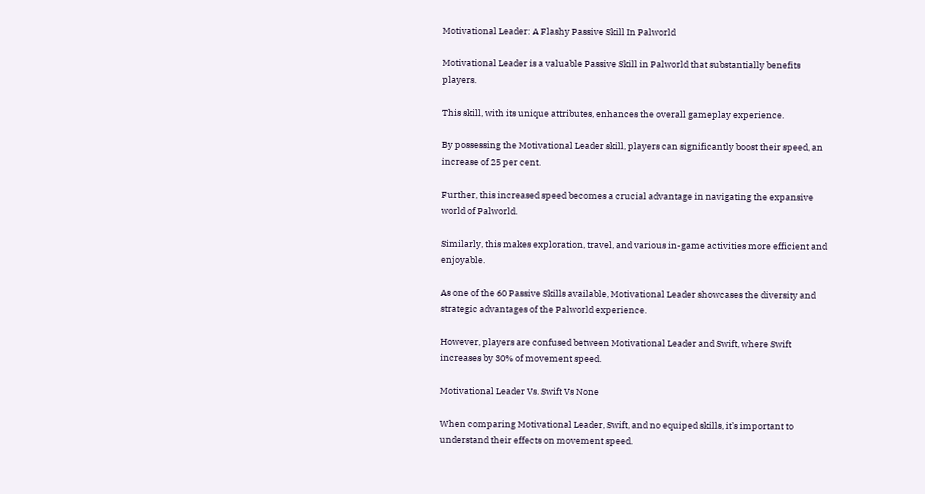Motivational Leader: A Flashy Passive Skill In Palworld

Motivational Leader is a valuable Passive Skill in Palworld that substantially benefits players.

This skill, with its unique attributes, enhances the overall gameplay experience.

By possessing the Motivational Leader skill, players can significantly boost their speed, an increase of 25 per cent.

Further, this increased speed becomes a crucial advantage in navigating the expansive world of Palworld.

Similarly, this makes exploration, travel, and various in-game activities more efficient and enjoyable.

As one of the 60 Passive Skills available, Motivational Leader showcases the diversity and strategic advantages of the Palworld experience.

However, players are confused between Motivational Leader and Swift, where Swift increases by 30% of movement speed.

Motivational Leader Vs. Swift Vs None

When comparing Motivational Leader, Swift, and no equiped skills, it’s important to understand their effects on movement speed.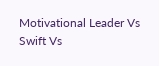Motivational Leader Vs Swift Vs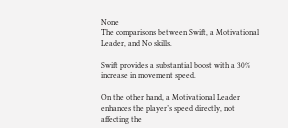None
The comparisons between Swift, a Motivational Leader, and No skills.

Swift provides a substantial boost with a 30% increase in movement speed.

On the other hand, a Motivational Leader enhances the player’s speed directly, not affecting the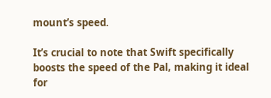mount’s speed.

It’s crucial to note that Swift specifically boosts the speed of the Pal, making it ideal for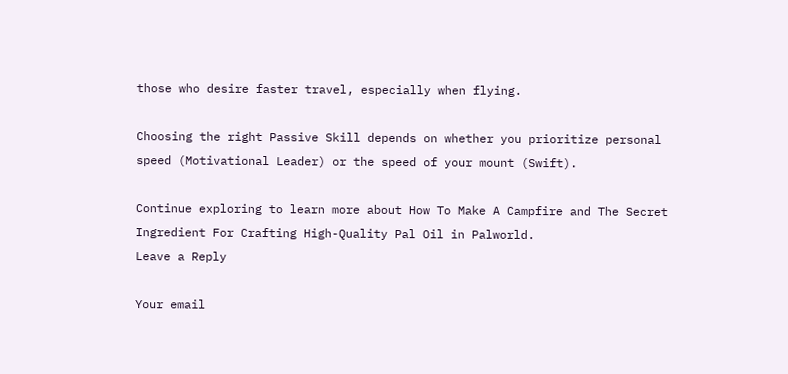those who desire faster travel, especially when flying.

Choosing the right Passive Skill depends on whether you prioritize personal speed (Motivational Leader) or the speed of your mount (Swift).

Continue exploring to learn more about How To Make A Campfire and The Secret Ingredient For Crafting High-Quality Pal Oil in Palworld.
Leave a Reply

Your email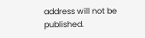address will not be published.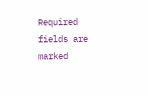Required fields are marked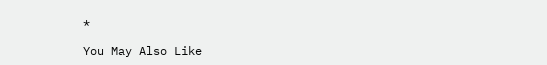*

You May Also Like